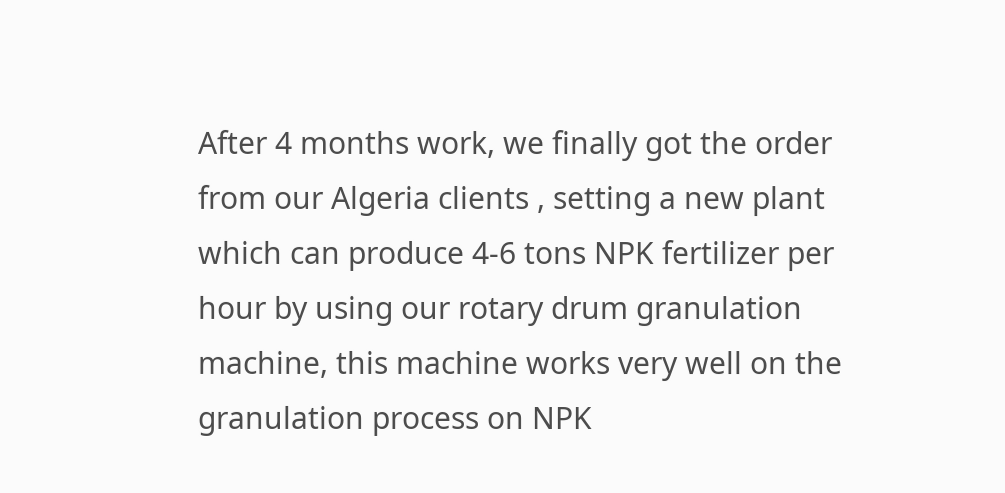After 4 months work, we finally got the order from our Algeria clients , setting a new plant which can produce 4-6 tons NPK fertilizer per hour by using our rotary drum granulation machine, this machine works very well on the granulation process on NPK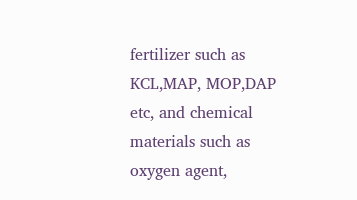fertilizer such as KCL,MAP, MOP,DAP etc, and chemical materials such as oxygen agent,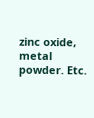zinc oxide, metal powder. Etc.